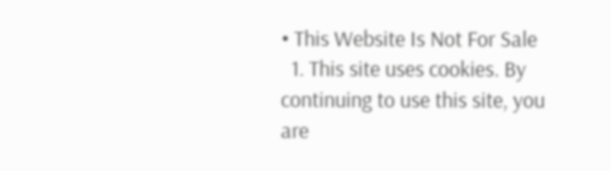• This Website Is Not For Sale
  1. This site uses cookies. By continuing to use this site, you are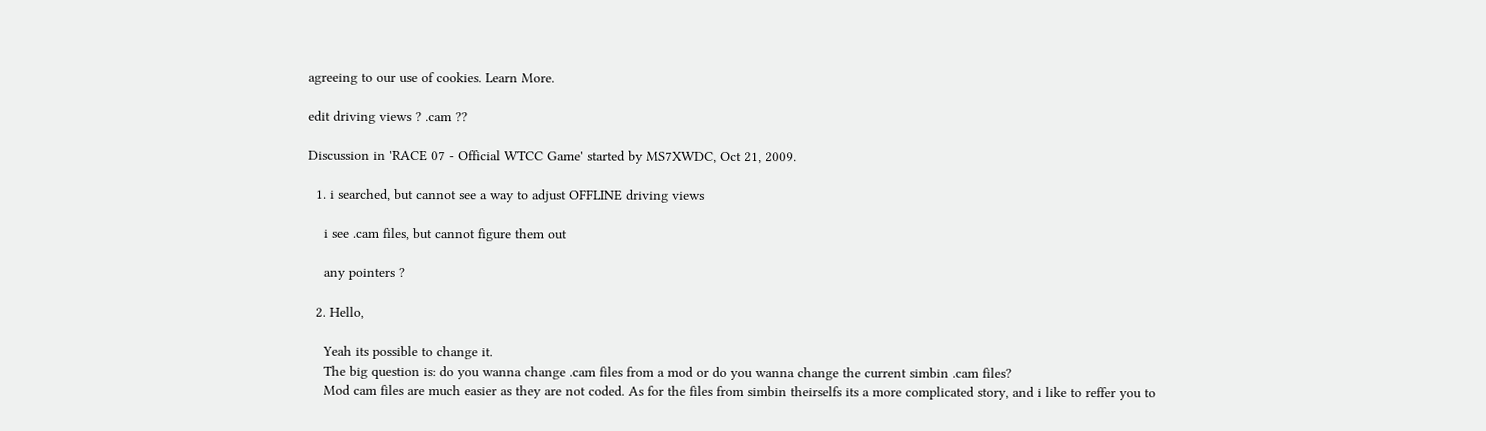agreeing to our use of cookies. Learn More.

edit driving views ? .cam ??

Discussion in 'RACE 07 - Official WTCC Game' started by MS7XWDC, Oct 21, 2009.

  1. i searched, but cannot see a way to adjust OFFLINE driving views

    i see .cam files, but cannot figure them out

    any pointers ?

  2. Hello,

    Yeah its possible to change it.
    The big question is: do you wanna change .cam files from a mod or do you wanna change the current simbin .cam files?
    Mod cam files are much easier as they are not coded. As for the files from simbin theirselfs its a more complicated story, and i like to reffer you to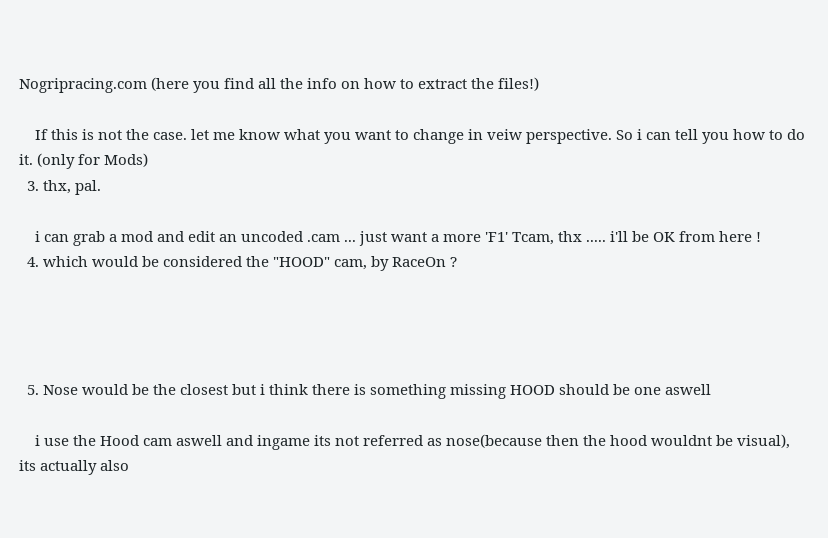Nogripracing.com (here you find all the info on how to extract the files!)

    If this is not the case. let me know what you want to change in veiw perspective. So i can tell you how to do it. (only for Mods)
  3. thx, pal.

    i can grab a mod and edit an uncoded .cam ... just want a more 'F1' Tcam, thx ..... i'll be OK from here !
  4. which would be considered the "HOOD" cam, by RaceOn ?




  5. Nose would be the closest but i think there is something missing HOOD should be one aswell

    i use the Hood cam aswell and ingame its not referred as nose(because then the hood wouldnt be visual), its actually also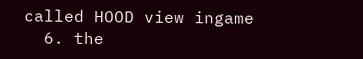called HOOD view ingame
  6. the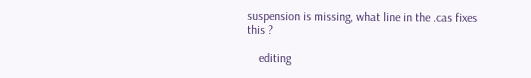suspension is missing, what line in the .cas fixes this ?

    editing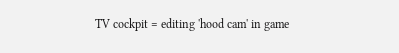TV cockpit = editing 'hood cam' in game